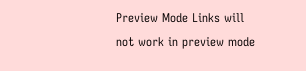Preview Mode Links will not work in preview mode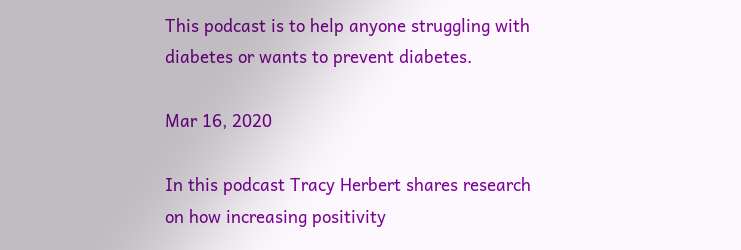This podcast is to help anyone struggling with diabetes or wants to prevent diabetes.

Mar 16, 2020

In this podcast Tracy Herbert shares research on how increasing positivity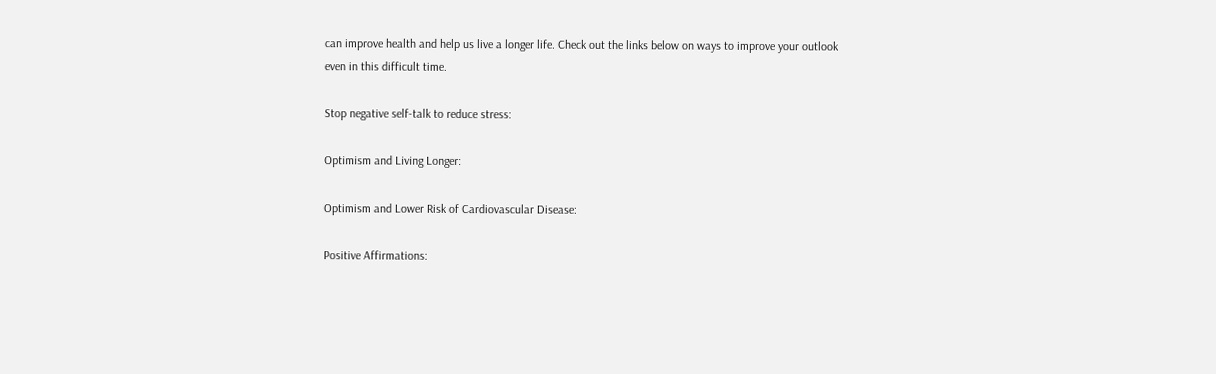can improve health and help us live a longer life. Check out the links below on ways to improve your outlook even in this difficult time.

Stop negative self-talk to reduce stress:

Optimism and Living Longer:

Optimism and Lower Risk of Cardiovascular Disease:

Positive Affirmations: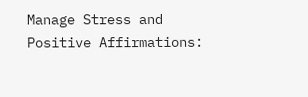Manage Stress and Positive Affirmations: